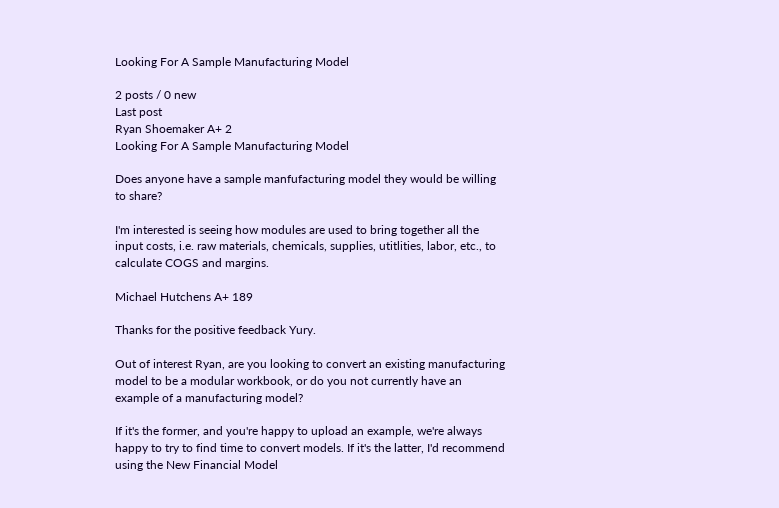Looking For A Sample Manufacturing Model

2 posts / 0 new
Last post
Ryan Shoemaker A+ 2
Looking For A Sample Manufacturing Model

Does anyone have a sample manfufacturing model they would be willing to share?

I'm interested is seeing how modules are used to bring together all the input costs, i.e. raw materials, chemicals, supplies, utitlities, labor, etc., to calculate COGS and margins.

Michael Hutchens A+ 189

Thanks for the positive feedback Yury.

Out of interest Ryan, are you looking to convert an existing manufacturing model to be a modular workbook, or do you not currently have an example of a manufacturing model?

If it's the former, and you're happy to upload an example, we're always happy to try to find time to convert models. If it's the latter, I'd recommend using the New Financial Model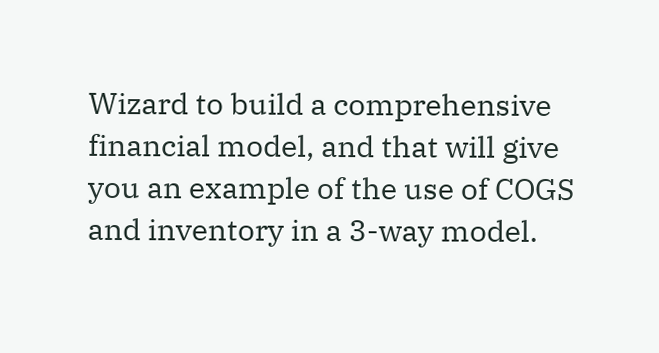Wizard to build a comprehensive financial model, and that will give you an example of the use of COGS and inventory in a 3-way model.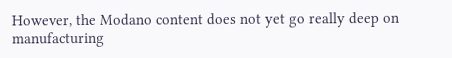However, the Modano content does not yet go really deep on manufacturing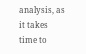analysis, as it takes time to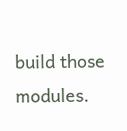build those modules.